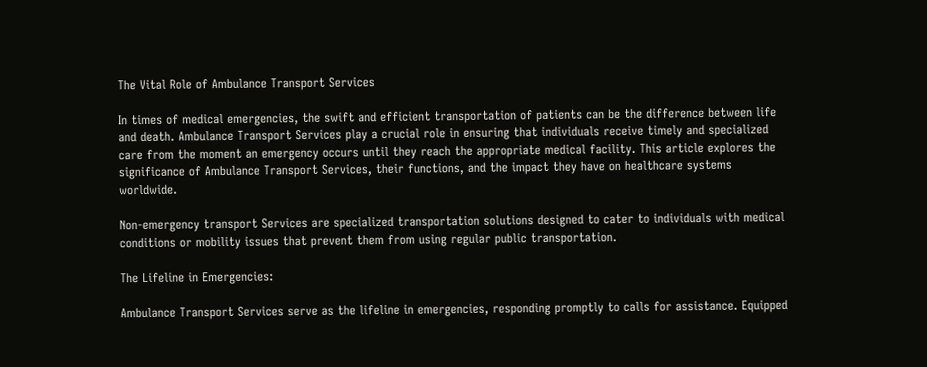The Vital Role of Ambulance Transport Services

In times of medical emergencies, the swift and efficient transportation of patients can be the difference between life and death. Ambulance Transport Services play a crucial role in ensuring that individuals receive timely and specialized care from the moment an emergency occurs until they reach the appropriate medical facility. This article explores the significance of Ambulance Transport Services, their functions, and the impact they have on healthcare systems worldwide.

Non-emergency transport Services are specialized transportation solutions designed to cater to individuals with medical conditions or mobility issues that prevent them from using regular public transportation.

The Lifeline in Emergencies:

Ambulance Transport Services serve as the lifeline in emergencies, responding promptly to calls for assistance. Equipped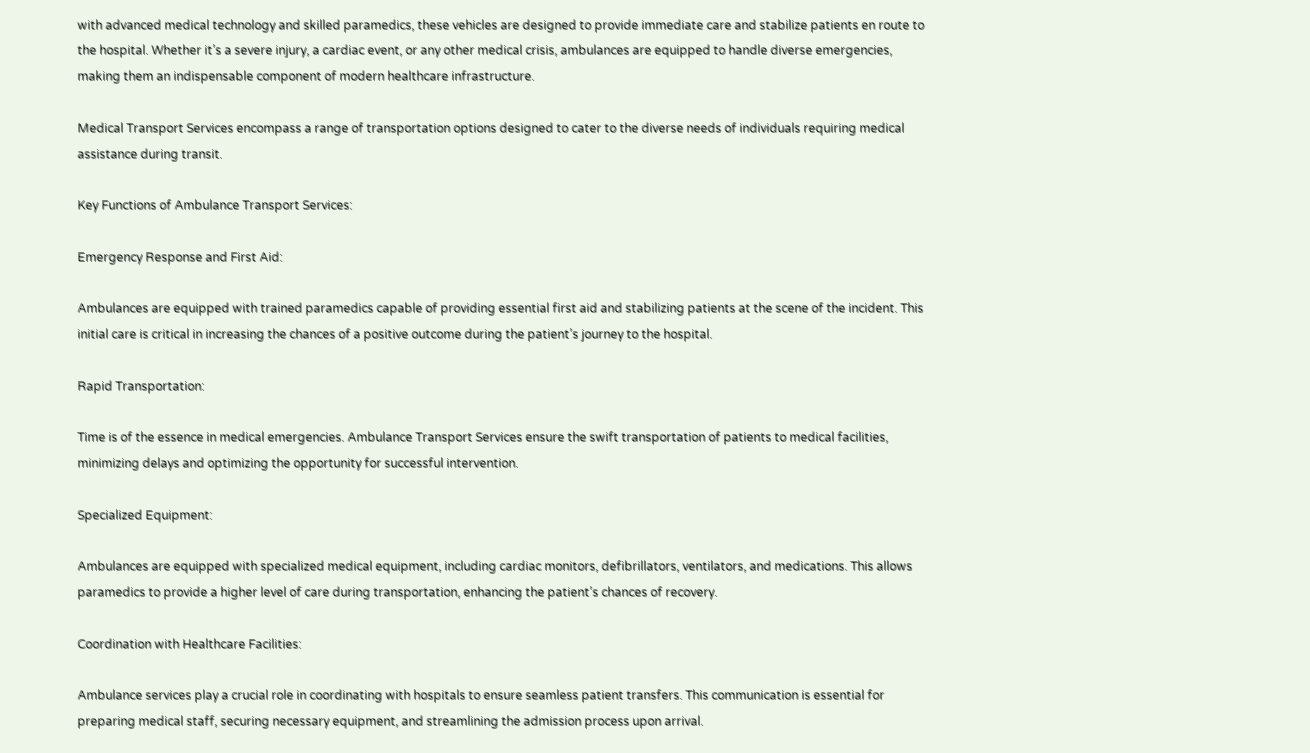with advanced medical technology and skilled paramedics, these vehicles are designed to provide immediate care and stabilize patients en route to the hospital. Whether it’s a severe injury, a cardiac event, or any other medical crisis, ambulances are equipped to handle diverse emergencies, making them an indispensable component of modern healthcare infrastructure.

Medical Transport Services encompass a range of transportation options designed to cater to the diverse needs of individuals requiring medical assistance during transit.

Key Functions of Ambulance Transport Services:

Emergency Response and First Aid:

Ambulances are equipped with trained paramedics capable of providing essential first aid and stabilizing patients at the scene of the incident. This initial care is critical in increasing the chances of a positive outcome during the patient’s journey to the hospital.

Rapid Transportation:

Time is of the essence in medical emergencies. Ambulance Transport Services ensure the swift transportation of patients to medical facilities, minimizing delays and optimizing the opportunity for successful intervention.

Specialized Equipment:

Ambulances are equipped with specialized medical equipment, including cardiac monitors, defibrillators, ventilators, and medications. This allows paramedics to provide a higher level of care during transportation, enhancing the patient’s chances of recovery.

Coordination with Healthcare Facilities:

Ambulance services play a crucial role in coordinating with hospitals to ensure seamless patient transfers. This communication is essential for preparing medical staff, securing necessary equipment, and streamlining the admission process upon arrival.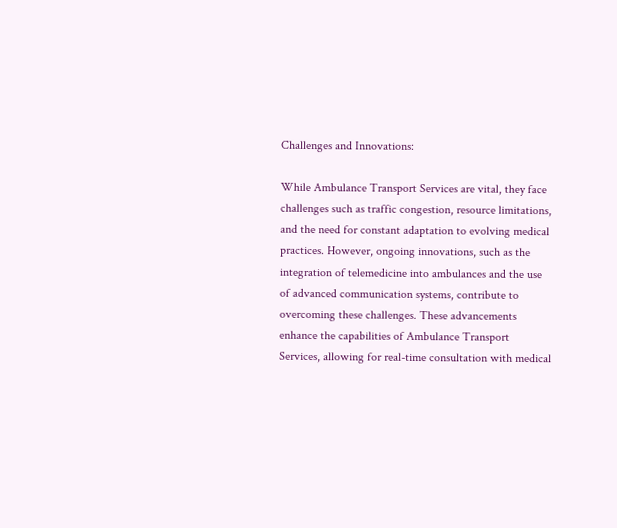Challenges and Innovations:

While Ambulance Transport Services are vital, they face challenges such as traffic congestion, resource limitations, and the need for constant adaptation to evolving medical practices. However, ongoing innovations, such as the integration of telemedicine into ambulances and the use of advanced communication systems, contribute to overcoming these challenges. These advancements enhance the capabilities of Ambulance Transport Services, allowing for real-time consultation with medical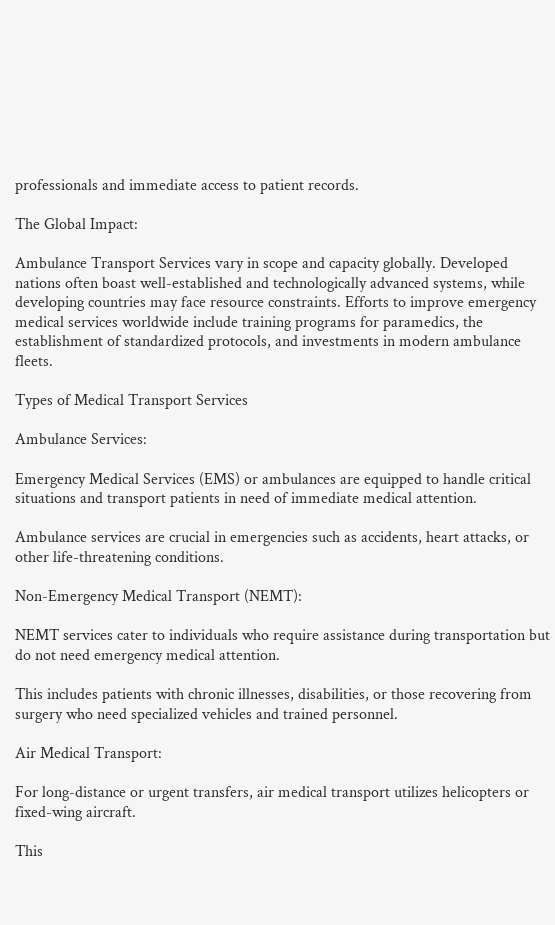professionals and immediate access to patient records.

The Global Impact:

Ambulance Transport Services vary in scope and capacity globally. Developed nations often boast well-established and technologically advanced systems, while developing countries may face resource constraints. Efforts to improve emergency medical services worldwide include training programs for paramedics, the establishment of standardized protocols, and investments in modern ambulance fleets.

Types of Medical Transport Services

Ambulance Services:

Emergency Medical Services (EMS) or ambulances are equipped to handle critical situations and transport patients in need of immediate medical attention.

Ambulance services are crucial in emergencies such as accidents, heart attacks, or other life-threatening conditions.

Non-Emergency Medical Transport (NEMT):

NEMT services cater to individuals who require assistance during transportation but do not need emergency medical attention.

This includes patients with chronic illnesses, disabilities, or those recovering from surgery who need specialized vehicles and trained personnel.

Air Medical Transport:

For long-distance or urgent transfers, air medical transport utilizes helicopters or fixed-wing aircraft.

This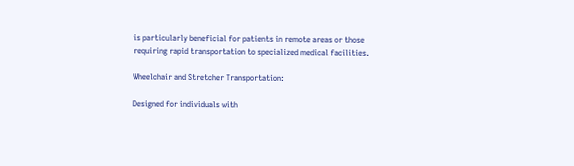is particularly beneficial for patients in remote areas or those requiring rapid transportation to specialized medical facilities.

Wheelchair and Stretcher Transportation:

Designed for individuals with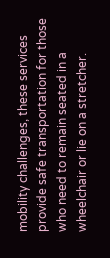mobility challenges, these services provide safe transportation for those who need to remain seated in a wheelchair or lie on a stretcher.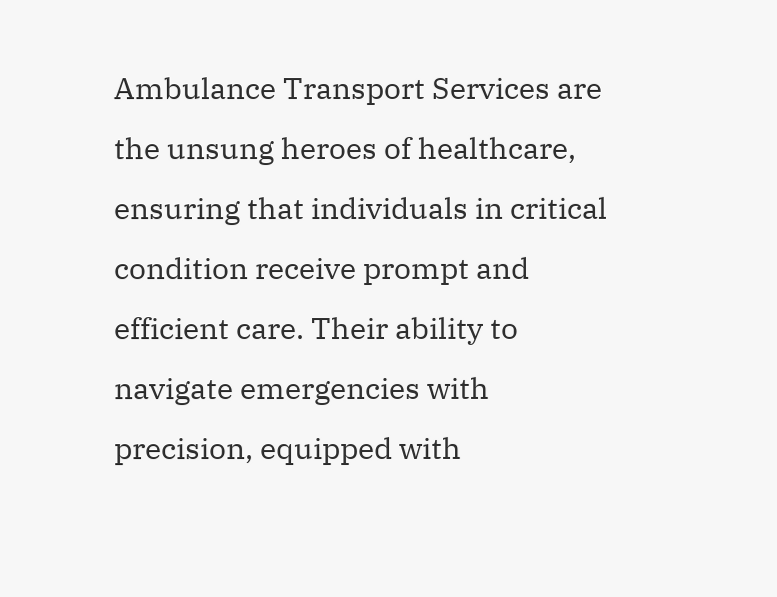Ambulance Transport Services are the unsung heroes of healthcare, ensuring that individuals in critical condition receive prompt and efficient care. Their ability to navigate emergencies with precision, equipped with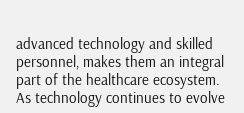advanced technology and skilled personnel, makes them an integral part of the healthcare ecosystem. As technology continues to evolve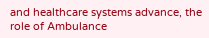and healthcare systems advance, the role of Ambulance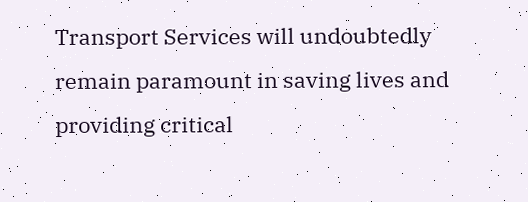Transport Services will undoubtedly remain paramount in saving lives and providing critical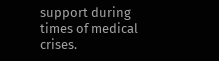support during times of medical crises.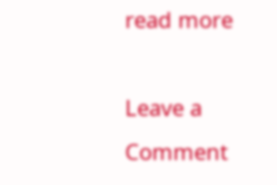read more

Leave a Comment